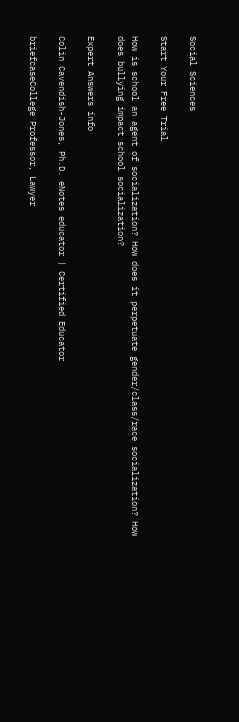Social Sciences

Start Your Free Trial

How is school an agent of socialization? How does it perpetuate gender/class/race socialization? How does bullying impact school socialization?

Expert Answers info

Colin Cavendish-Jones, Ph.D. eNotes educator | Certified Educator

briefcaseCollege Professor, Lawyer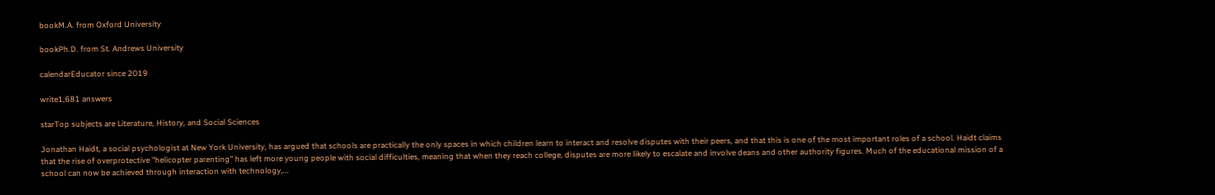bookM.A. from Oxford University

bookPh.D. from St. Andrews University

calendarEducator since 2019

write1,681 answers

starTop subjects are Literature, History, and Social Sciences

Jonathan Haidt, a social psychologist at New York University, has argued that schools are practically the only spaces in which children learn to interact and resolve disputes with their peers, and that this is one of the most important roles of a school. Haidt claims that the rise of overprotective "helicopter parenting" has left more young people with social difficulties, meaning that when they reach college, disputes are more likely to escalate and involve deans and other authority figures. Much of the educational mission of a school can now be achieved through interaction with technology,...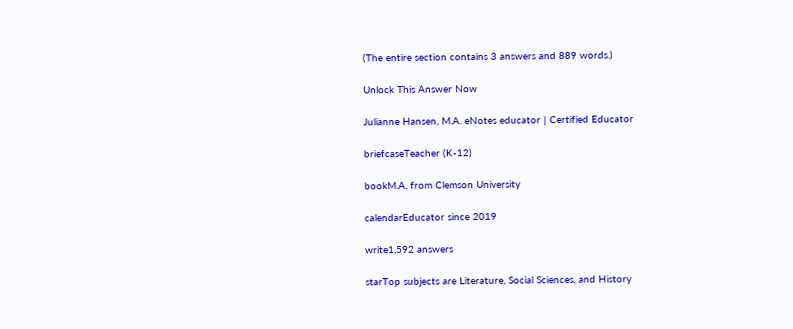(The entire section contains 3 answers and 889 words.)

Unlock This Answer Now

Julianne Hansen, M.A. eNotes educator | Certified Educator

briefcaseTeacher (K-12)

bookM.A. from Clemson University

calendarEducator since 2019

write1,592 answers

starTop subjects are Literature, Social Sciences, and History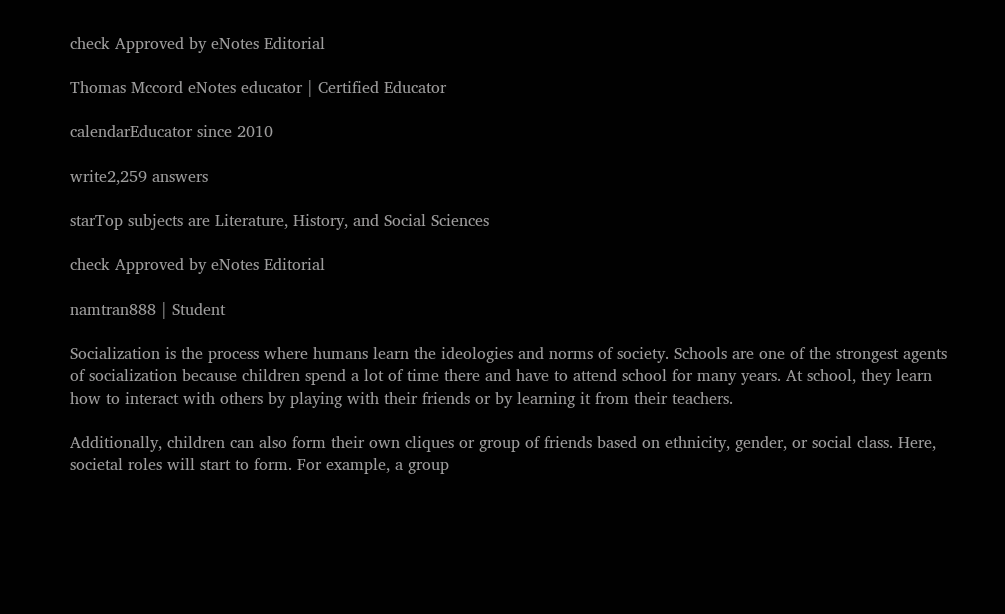check Approved by eNotes Editorial

Thomas Mccord eNotes educator | Certified Educator

calendarEducator since 2010

write2,259 answers

starTop subjects are Literature, History, and Social Sciences

check Approved by eNotes Editorial

namtran888 | Student

Socialization is the process where humans learn the ideologies and norms of society. Schools are one of the strongest agents of socialization because children spend a lot of time there and have to attend school for many years. At school, they learn how to interact with others by playing with their friends or by learning it from their teachers.

Additionally, children can also form their own cliques or group of friends based on ethnicity, gender, or social class. Here, societal roles will start to form. For example, a group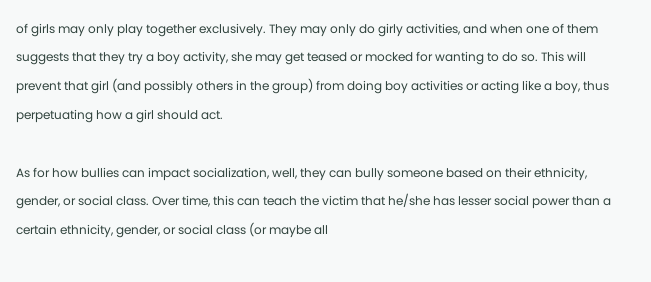of girls may only play together exclusively. They may only do girly activities, and when one of them suggests that they try a boy activity, she may get teased or mocked for wanting to do so. This will prevent that girl (and possibly others in the group) from doing boy activities or acting like a boy, thus perpetuating how a girl should act.

As for how bullies can impact socialization, well, they can bully someone based on their ethnicity, gender, or social class. Over time, this can teach the victim that he/she has lesser social power than a certain ethnicity, gender, or social class (or maybe all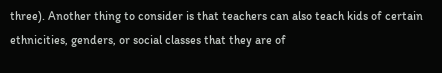three). Another thing to consider is that teachers can also teach kids of certain ethnicities, genders, or social classes that they are of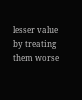lesser value by treating them worse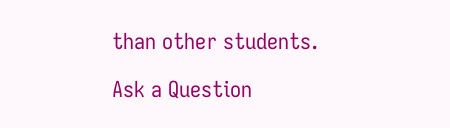than other students.

Ask a Question